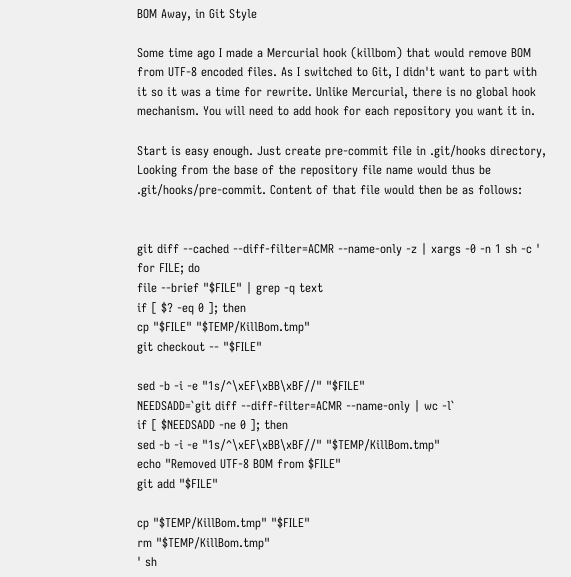BOM Away, in Git Style

Some time ago I made a Mercurial hook (killbom) that would remove BOM from UTF-8 encoded files. As I switched to Git, I didn't want to part with it so it was a time for rewrite. Unlike Mercurial, there is no global hook mechanism. You will need to add hook for each repository you want it in.

Start is easy enough. Just create pre-commit file in .git/hooks directory, Looking from the base of the repository file name would thus be .git/hooks/pre-commit. Content of that file would then be as follows:


git diff --cached --diff-filter=ACMR --name-only -z | xargs -0 -n 1 sh -c '
for FILE; do
file --brief "$FILE" | grep -q text
if [ $? -eq 0 ]; then
cp "$FILE" "$TEMP/KillBom.tmp"
git checkout -- "$FILE"

sed -b -i -e "1s/^\xEF\xBB\xBF//" "$FILE"
NEEDSADD=`git diff --diff-filter=ACMR --name-only | wc -l`
if [ $NEEDSADD -ne 0 ]; then
sed -b -i -e "1s/^\xEF\xBB\xBF//" "$TEMP/KillBom.tmp"
echo "Removed UTF-8 BOM from $FILE"
git add "$FILE"

cp "$TEMP/KillBom.tmp" "$FILE"
rm "$TEMP/KillBom.tmp"
' sh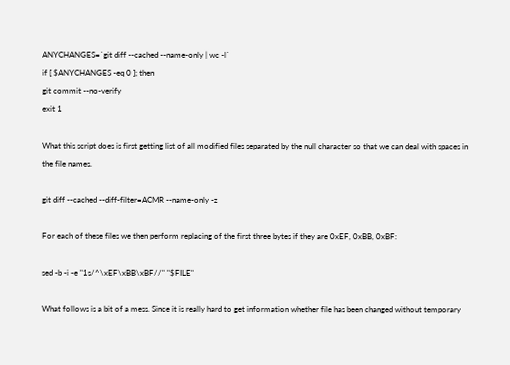ANYCHANGES=`git diff --cached --name-only | wc -l`
if [ $ANYCHANGES -eq 0 ]; then
git commit --no-verify
exit 1

What this script does is first getting list of all modified files separated by the null character so that we can deal with spaces in the file names.

git diff --cached --diff-filter=ACMR --name-only -z

For each of these files we then perform replacing of the first three bytes if they are 0xEF, 0xBB, 0xBF:

sed -b -i -e "1s/^\xEF\xBB\xBF//" "$FILE"

What follows is a bit of a mess. Since it is really hard to get information whether file has been changed without temporary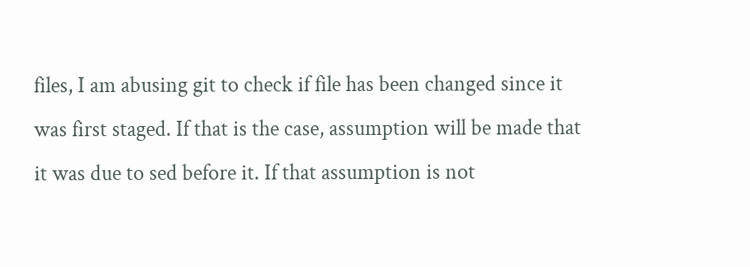files, I am abusing git to check if file has been changed since it was first staged. If that is the case, assumption will be made that it was due to sed before it. If that assumption is not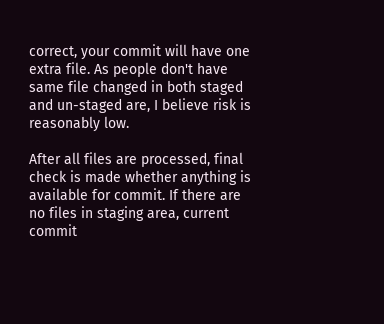correct, your commit will have one extra file. As people don't have same file changed in both staged and un-staged are, I believe risk is reasonably low.

After all files are processed, final check is made whether anything is available for commit. If there are no files in staging area, current commit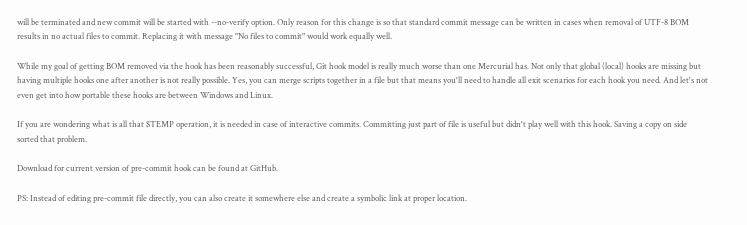will be terminated and new commit will be started with --no-verify option. Only reason for this change is so that standard commit message can be written in cases when removal of UTF-8 BOM results in no actual files to commit. Replacing it with message "No files to commit" would work equally well.

While my goal of getting BOM removed via the hook has been reasonably successful, Git hook model is really much worse than one Mercurial has. Not only that global (local) hooks are missing but having multiple hooks one after another is not really possible. Yes, you can merge scripts together in a file but that means you'll need to handle all exit scenarios for each hook you need. And let's not even get into how portable these hooks are between Windows and Linux.

If you are wondering what is all that $TEMP operation, it is needed in case of interactive commits. Committing just part of file is useful but didn't play well with this hook. Saving a copy on side sorted that problem.

Download for current version of pre-commit hook can be found at GitHub.

PS: Instead of editing pre-commit file directly, you can also create it somewhere else and create a symbolic link at proper location.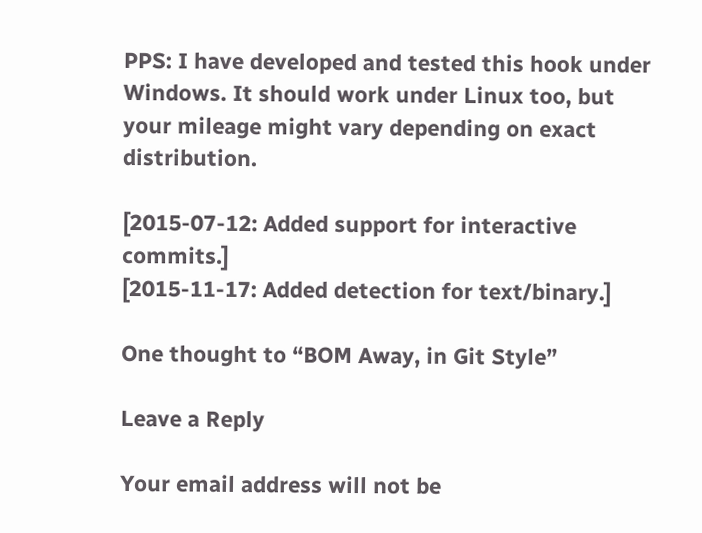PPS: I have developed and tested this hook under Windows. It should work under Linux too, but your mileage might vary depending on exact distribution.

[2015-07-12: Added support for interactive commits.]
[2015-11-17: Added detection for text/binary.]

One thought to “BOM Away, in Git Style”

Leave a Reply

Your email address will not be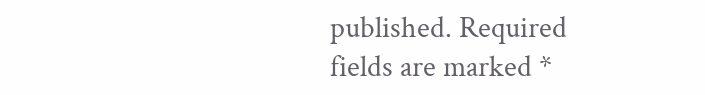published. Required fields are marked *